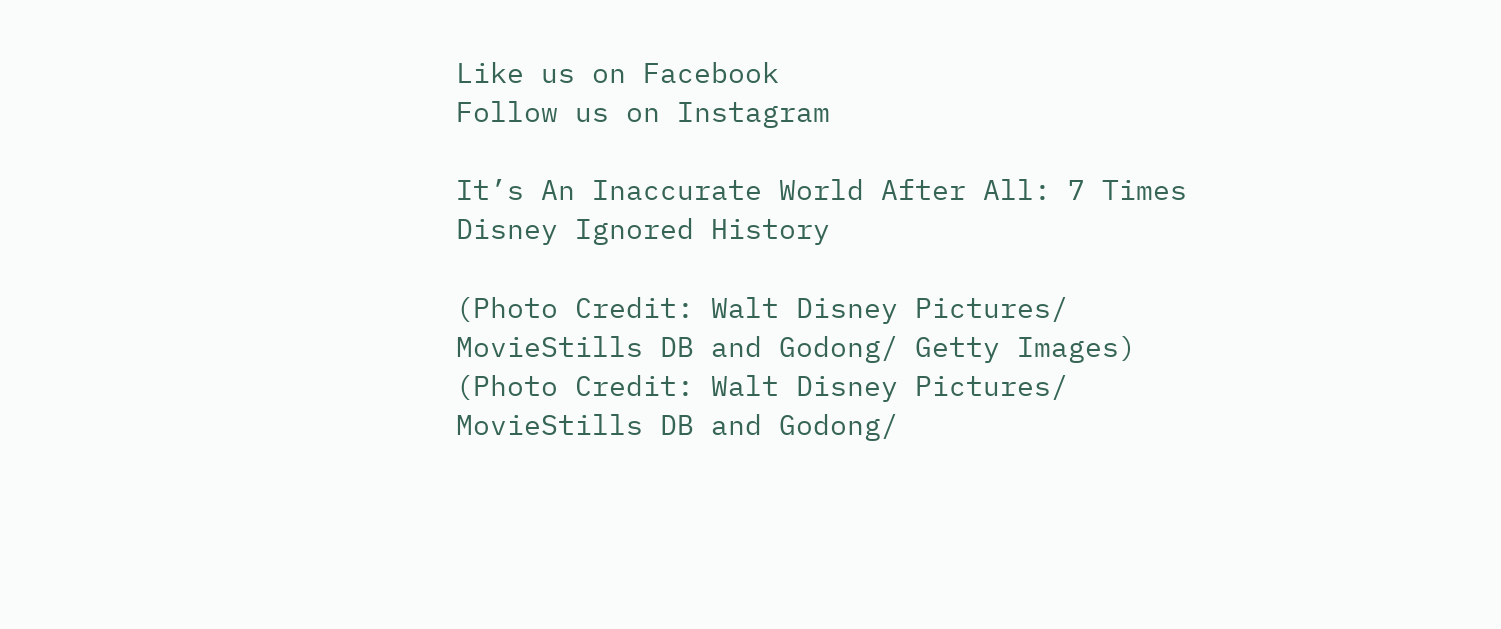Like us on Facebook
Follow us on Instagram

It’s An Inaccurate World After All: 7 Times Disney Ignored History

(Photo Credit: Walt Disney Pictures/ MovieStills DB and Godong/ Getty Images)
(Photo Credit: Walt Disney Pictures/ MovieStills DB and Godong/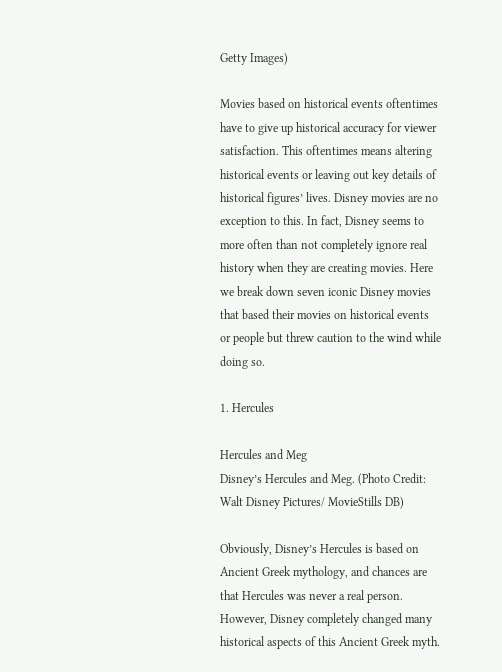Getty Images)

Movies based on historical events oftentimes have to give up historical accuracy for viewer satisfaction. This oftentimes means altering historical events or leaving out key details of historical figures’ lives. Disney movies are no exception to this. In fact, Disney seems to more often than not completely ignore real history when they are creating movies. Here we break down seven iconic Disney movies that based their movies on historical events or people but threw caution to the wind while doing so.

1. Hercules

Hercules and Meg
Disney’s Hercules and Meg. (Photo Credit: Walt Disney Pictures/ MovieStills DB)

Obviously, Disney’s Hercules is based on Ancient Greek mythology, and chances are that Hercules was never a real person.  However, Disney completely changed many historical aspects of this Ancient Greek myth.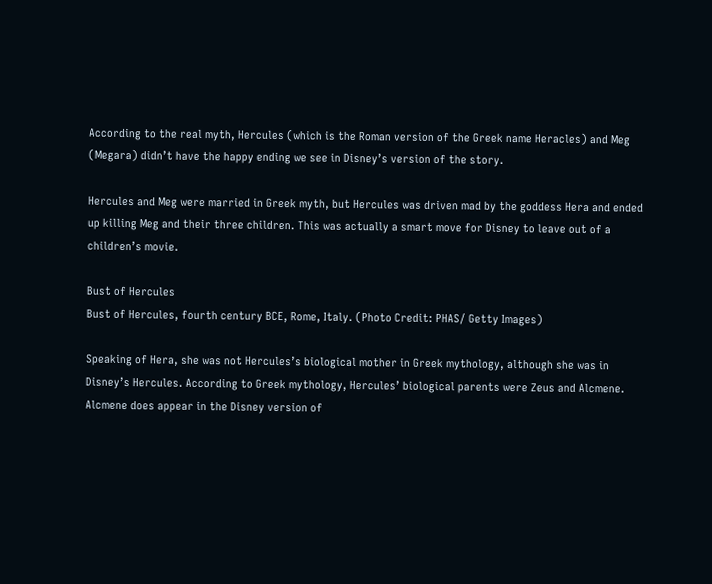According to the real myth, Hercules (which is the Roman version of the Greek name Heracles) and Meg (Megara) didn’t have the happy ending we see in Disney’s version of the story.

Hercules and Meg were married in Greek myth, but Hercules was driven mad by the goddess Hera and ended up killing Meg and their three children. This was actually a smart move for Disney to leave out of a children’s movie.

Bust of Hercules
Bust of Hercules, fourth century BCE, Rome, Italy. (Photo Credit: PHAS/ Getty Images)

Speaking of Hera, she was not Hercules’s biological mother in Greek mythology, although she was in Disney’s Hercules. According to Greek mythology, Hercules’ biological parents were Zeus and Alcmene. Alcmene does appear in the Disney version of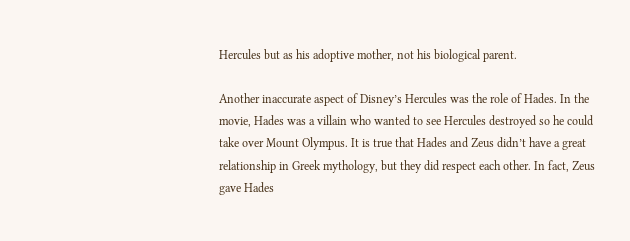Hercules but as his adoptive mother, not his biological parent.

Another inaccurate aspect of Disney’s Hercules was the role of Hades. In the movie, Hades was a villain who wanted to see Hercules destroyed so he could take over Mount Olympus. It is true that Hades and Zeus didn’t have a great relationship in Greek mythology, but they did respect each other. In fact, Zeus gave Hades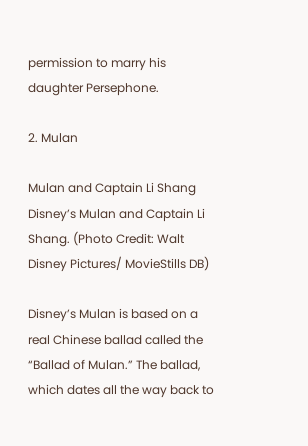permission to marry his daughter Persephone.

2. Mulan

Mulan and Captain Li Shang
Disney’s Mulan and Captain Li Shang. (Photo Credit: Walt Disney Pictures/ MovieStills DB)

Disney’s Mulan is based on a real Chinese ballad called the “Ballad of Mulan.” The ballad, which dates all the way back to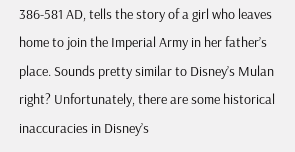386-581 AD, tells the story of a girl who leaves home to join the Imperial Army in her father’s place. Sounds pretty similar to Disney’s Mulan right? Unfortunately, there are some historical inaccuracies in Disney’s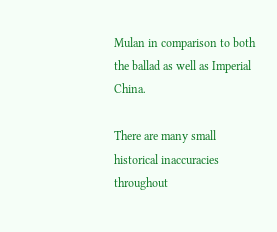Mulan in comparison to both the ballad as well as Imperial China.

There are many small historical inaccuracies throughout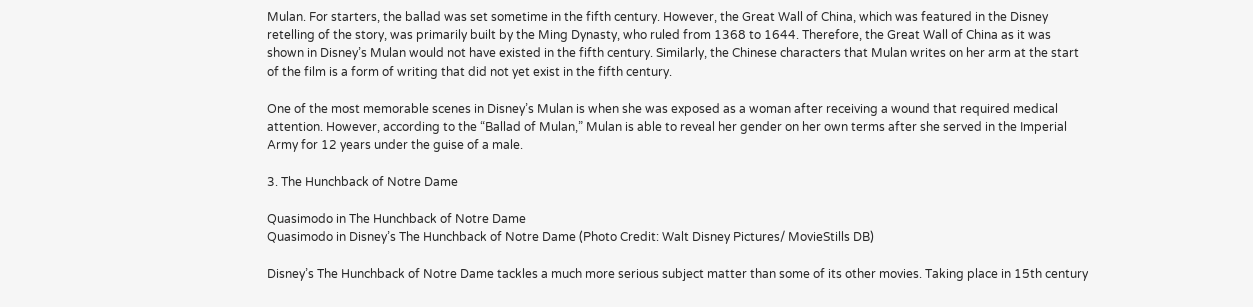Mulan. For starters, the ballad was set sometime in the fifth century. However, the Great Wall of China, which was featured in the Disney retelling of the story, was primarily built by the Ming Dynasty, who ruled from 1368 to 1644. Therefore, the Great Wall of China as it was shown in Disney’s Mulan would not have existed in the fifth century. Similarly, the Chinese characters that Mulan writes on her arm at the start of the film is a form of writing that did not yet exist in the fifth century.

One of the most memorable scenes in Disney’s Mulan is when she was exposed as a woman after receiving a wound that required medical attention. However, according to the “Ballad of Mulan,” Mulan is able to reveal her gender on her own terms after she served in the Imperial Army for 12 years under the guise of a male.

3. The Hunchback of Notre Dame

Quasimodo in The Hunchback of Notre Dame
Quasimodo in Disney’s The Hunchback of Notre Dame (Photo Credit: Walt Disney Pictures/ MovieStills DB)

Disney’s The Hunchback of Notre Dame tackles a much more serious subject matter than some of its other movies. Taking place in 15th century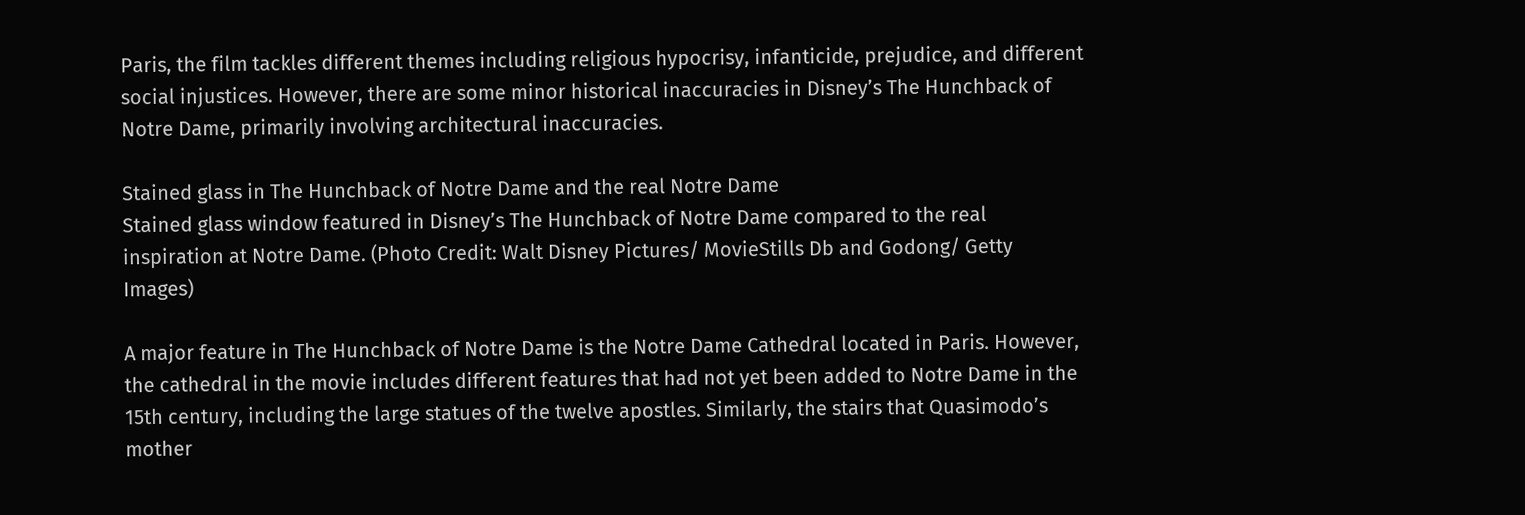Paris, the film tackles different themes including religious hypocrisy, infanticide, prejudice, and different social injustices. However, there are some minor historical inaccuracies in Disney’s The Hunchback of Notre Dame, primarily involving architectural inaccuracies.

Stained glass in The Hunchback of Notre Dame and the real Notre Dame
Stained glass window featured in Disney’s The Hunchback of Notre Dame compared to the real inspiration at Notre Dame. (Photo Credit: Walt Disney Pictures/ MovieStills Db and Godong/ Getty Images)

A major feature in The Hunchback of Notre Dame is the Notre Dame Cathedral located in Paris. However, the cathedral in the movie includes different features that had not yet been added to Notre Dame in the 15th century, including the large statues of the twelve apostles. Similarly, the stairs that Quasimodo’s mother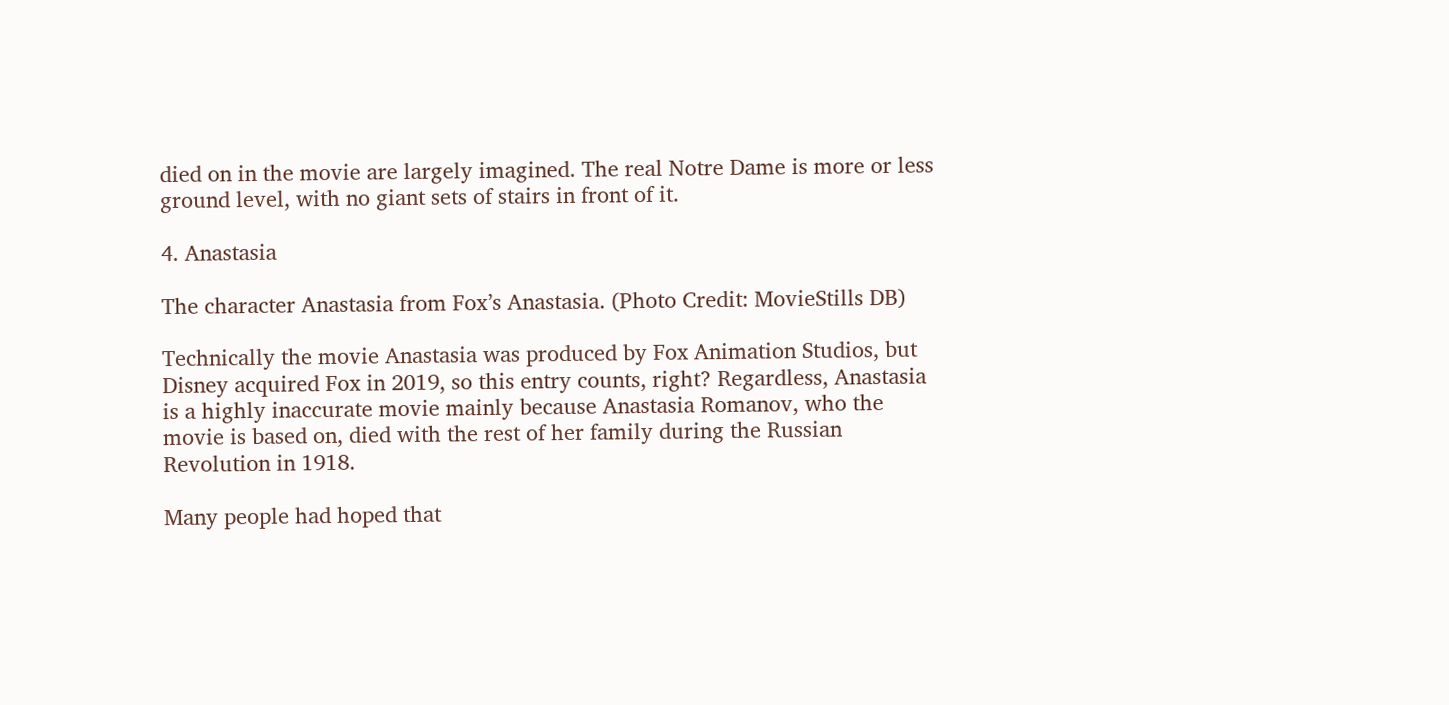died on in the movie are largely imagined. The real Notre Dame is more or less ground level, with no giant sets of stairs in front of it.

4. Anastasia

The character Anastasia from Fox’s Anastasia. (Photo Credit: MovieStills DB)

Technically the movie Anastasia was produced by Fox Animation Studios, but Disney acquired Fox in 2019, so this entry counts, right? Regardless, Anastasia is a highly inaccurate movie mainly because Anastasia Romanov, who the movie is based on, died with the rest of her family during the Russian Revolution in 1918.

Many people had hoped that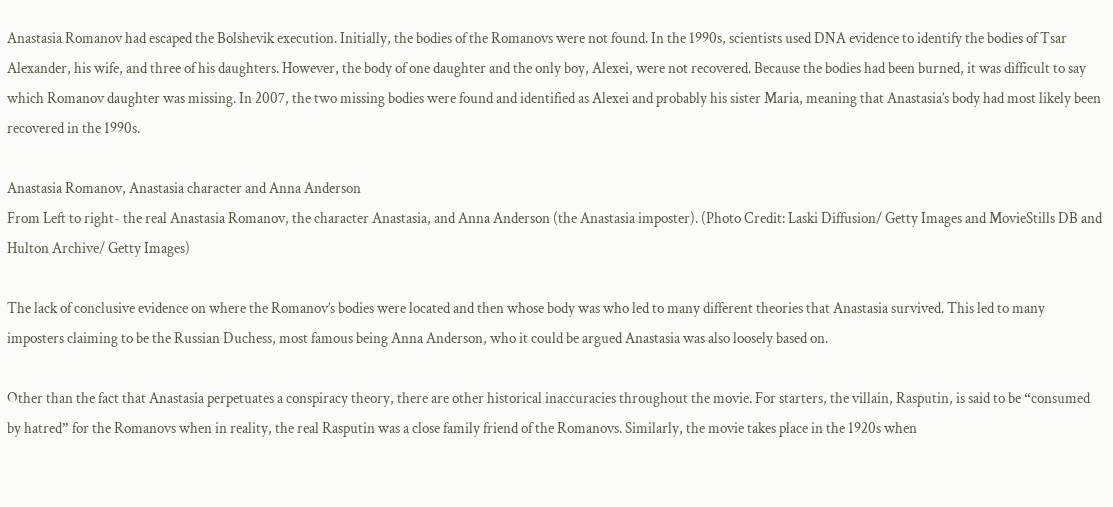Anastasia Romanov had escaped the Bolshevik execution. Initially, the bodies of the Romanovs were not found. In the 1990s, scientists used DNA evidence to identify the bodies of Tsar Alexander, his wife, and three of his daughters. However, the body of one daughter and the only boy, Alexei, were not recovered. Because the bodies had been burned, it was difficult to say which Romanov daughter was missing. In 2007, the two missing bodies were found and identified as Alexei and probably his sister Maria, meaning that Anastasia’s body had most likely been recovered in the 1990s.

Anastasia Romanov, Anastasia character and Anna Anderson
From Left to right- the real Anastasia Romanov, the character Anastasia, and Anna Anderson (the Anastasia imposter). (Photo Credit: Laski Diffusion/ Getty Images and MovieStills DB and Hulton Archive/ Getty Images)

The lack of conclusive evidence on where the Romanov’s bodies were located and then whose body was who led to many different theories that Anastasia survived. This led to many imposters claiming to be the Russian Duchess, most famous being Anna Anderson, who it could be argued Anastasia was also loosely based on.

Other than the fact that Anastasia perpetuates a conspiracy theory, there are other historical inaccuracies throughout the movie. For starters, the villain, Rasputin, is said to be “consumed by hatred” for the Romanovs when in reality, the real Rasputin was a close family friend of the Romanovs. Similarly, the movie takes place in the 1920s when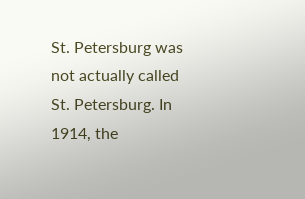St. Petersburg was not actually called St. Petersburg. In 1914, the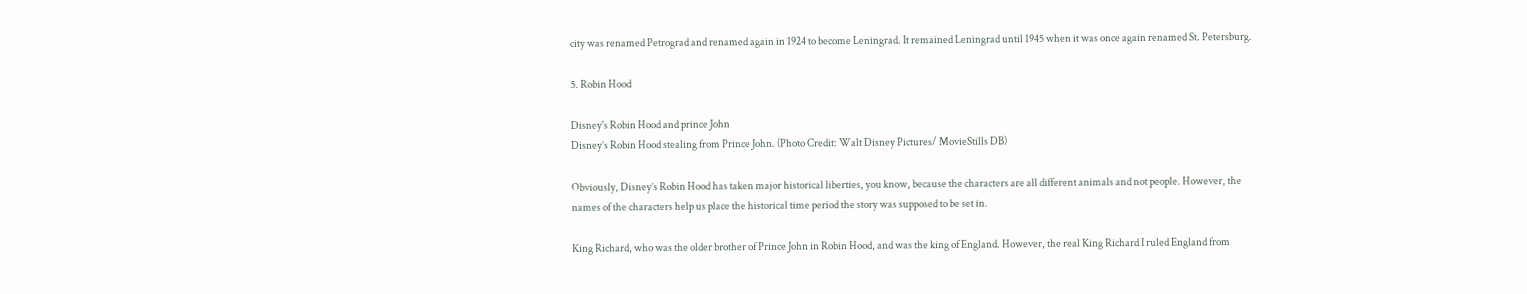city was renamed Petrograd and renamed again in 1924 to become Leningrad. It remained Leningrad until 1945 when it was once again renamed St. Petersburg.

5. Robin Hood

Disney's Robin Hood and prince John
Disney’s Robin Hood stealing from Prince John. (Photo Credit: Walt Disney Pictures/ MovieStills DB)

Obviously, Disney’s Robin Hood has taken major historical liberties, you know, because the characters are all different animals and not people. However, the names of the characters help us place the historical time period the story was supposed to be set in.

King Richard, who was the older brother of Prince John in Robin Hood, and was the king of England. However, the real King Richard I ruled England from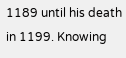1189 until his death in 1199. Knowing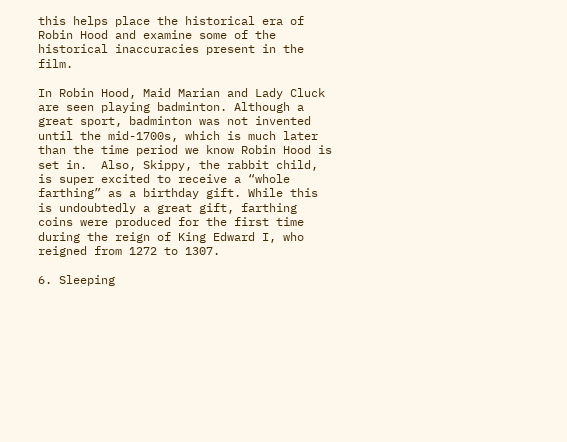this helps place the historical era of Robin Hood and examine some of the historical inaccuracies present in the film.

In Robin Hood, Maid Marian and Lady Cluck are seen playing badminton. Although a great sport, badminton was not invented until the mid-1700s, which is much later than the time period we know Robin Hood is set in.  Also, Skippy, the rabbit child, is super excited to receive a “whole farthing” as a birthday gift. While this is undoubtedly a great gift, farthing coins were produced for the first time during the reign of King Edward I, who reigned from 1272 to 1307.

6. Sleeping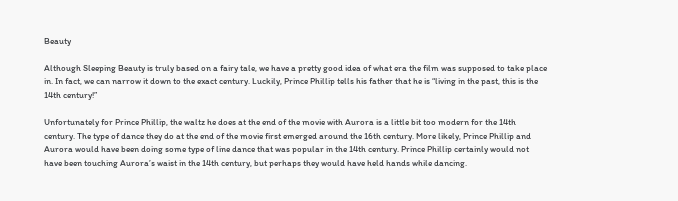Beauty

Although Sleeping Beauty is truly based on a fairy tale, we have a pretty good idea of what era the film was supposed to take place in. In fact, we can narrow it down to the exact century. Luckily, Prince Phillip tells his father that he is “living in the past, this is the 14th century!”

Unfortunately for Prince Phillip, the waltz he does at the end of the movie with Aurora is a little bit too modern for the 14th century. The type of dance they do at the end of the movie first emerged around the 16th century. More likely, Prince Phillip and Aurora would have been doing some type of line dance that was popular in the 14th century. Prince Phillip certainly would not have been touching Aurora’s waist in the 14th century, but perhaps they would have held hands while dancing.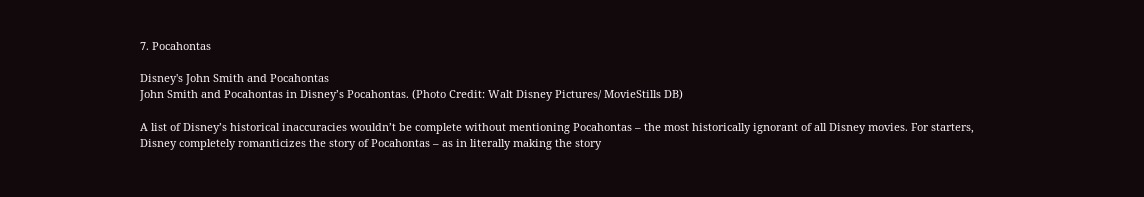7. Pocahontas

Disney's John Smith and Pocahontas
John Smith and Pocahontas in Disney’s Pocahontas. (Photo Credit: Walt Disney Pictures/ MovieStills DB)

A list of Disney’s historical inaccuracies wouldn’t be complete without mentioning Pocahontas – the most historically ignorant of all Disney movies. For starters, Disney completely romanticizes the story of Pocahontas – as in literally making the story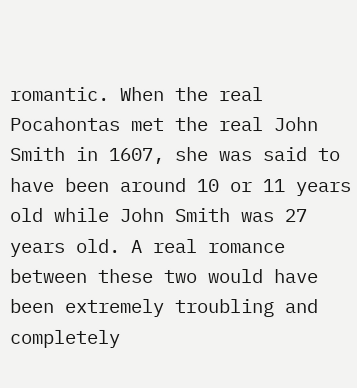romantic. When the real Pocahontas met the real John Smith in 1607, she was said to have been around 10 or 11 years old while John Smith was 27 years old. A real romance between these two would have been extremely troubling and completely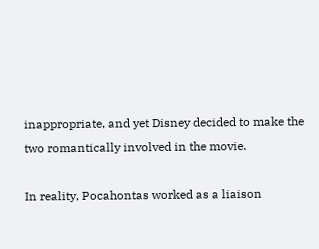inappropriate, and yet Disney decided to make the two romantically involved in the movie.

In reality, Pocahontas worked as a liaison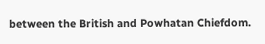between the British and Powhatan Chiefdom.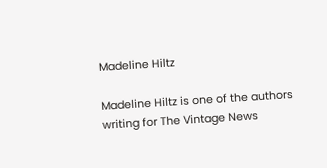Madeline Hiltz

Madeline Hiltz is one of the authors writing for The Vintage News